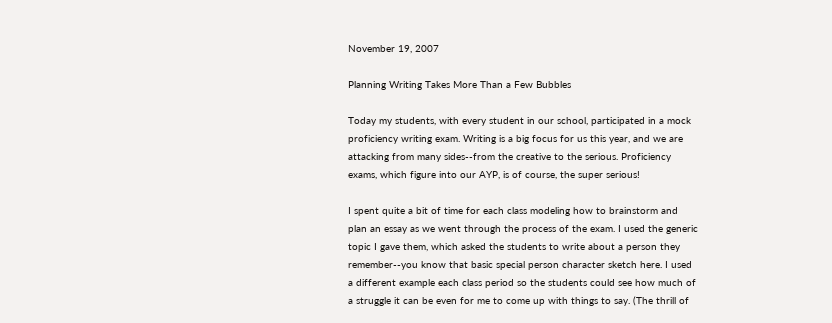November 19, 2007

Planning Writing Takes More Than a Few Bubbles

Today my students, with every student in our school, participated in a mock proficiency writing exam. Writing is a big focus for us this year, and we are attacking from many sides--from the creative to the serious. Proficiency exams, which figure into our AYP, is of course, the super serious!

I spent quite a bit of time for each class modeling how to brainstorm and plan an essay as we went through the process of the exam. I used the generic topic I gave them, which asked the students to write about a person they remember--you know that basic special person character sketch here. I used a different example each class period so the students could see how much of a struggle it can be even for me to come up with things to say. (The thrill of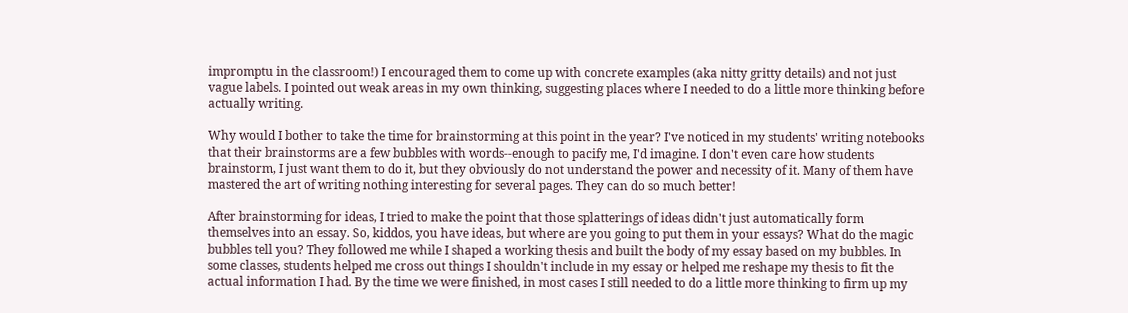impromptu in the classroom!) I encouraged them to come up with concrete examples (aka nitty gritty details) and not just vague labels. I pointed out weak areas in my own thinking, suggesting places where I needed to do a little more thinking before actually writing.

Why would I bother to take the time for brainstorming at this point in the year? I've noticed in my students' writing notebooks that their brainstorms are a few bubbles with words--enough to pacify me, I'd imagine. I don't even care how students brainstorm, I just want them to do it, but they obviously do not understand the power and necessity of it. Many of them have mastered the art of writing nothing interesting for several pages. They can do so much better!

After brainstorming for ideas, I tried to make the point that those splatterings of ideas didn't just automatically form themselves into an essay. So, kiddos, you have ideas, but where are you going to put them in your essays? What do the magic bubbles tell you? They followed me while I shaped a working thesis and built the body of my essay based on my bubbles. In some classes, students helped me cross out things I shouldn't include in my essay or helped me reshape my thesis to fit the actual information I had. By the time we were finished, in most cases I still needed to do a little more thinking to firm up my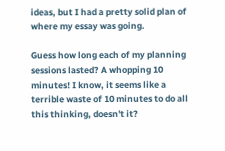ideas, but I had a pretty solid plan of where my essay was going.

Guess how long each of my planning sessions lasted? A whopping 10 minutes! I know, it seems like a terrible waste of 10 minutes to do all this thinking, doesn't it?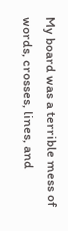My board was a terrible mess of words, crosses, lines, and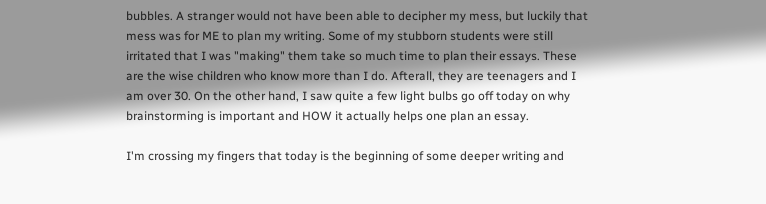bubbles. A stranger would not have been able to decipher my mess, but luckily that mess was for ME to plan my writing. Some of my stubborn students were still irritated that I was "making" them take so much time to plan their essays. These are the wise children who know more than I do. Afterall, they are teenagers and I am over 30. On the other hand, I saw quite a few light bulbs go off today on why brainstorming is important and HOW it actually helps one plan an essay.

I'm crossing my fingers that today is the beginning of some deeper writing and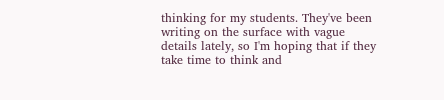thinking for my students. They've been writing on the surface with vague details lately, so I'm hoping that if they take time to think and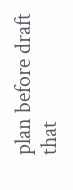plan before draft that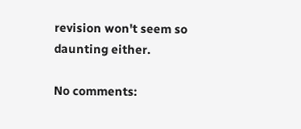revision won't seem so daunting either.

No comments: